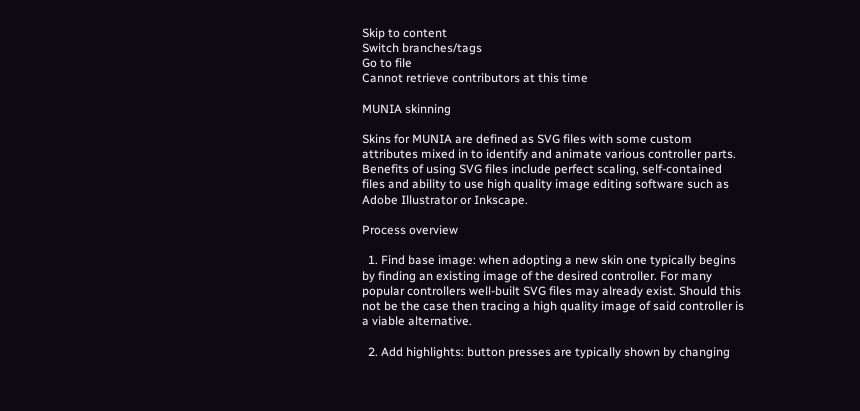Skip to content
Switch branches/tags
Go to file
Cannot retrieve contributors at this time

MUNIA skinning

Skins for MUNIA are defined as SVG files with some custom attributes mixed in to identify and animate various controller parts. Benefits of using SVG files include perfect scaling, self-contained files and ability to use high quality image editing software such as Adobe Illustrator or Inkscape.

Process overview

  1. Find base image: when adopting a new skin one typically begins by finding an existing image of the desired controller. For many popular controllers well-built SVG files may already exist. Should this not be the case then tracing a high quality image of said controller is a viable alternative.

  2. Add highlights: button presses are typically shown by changing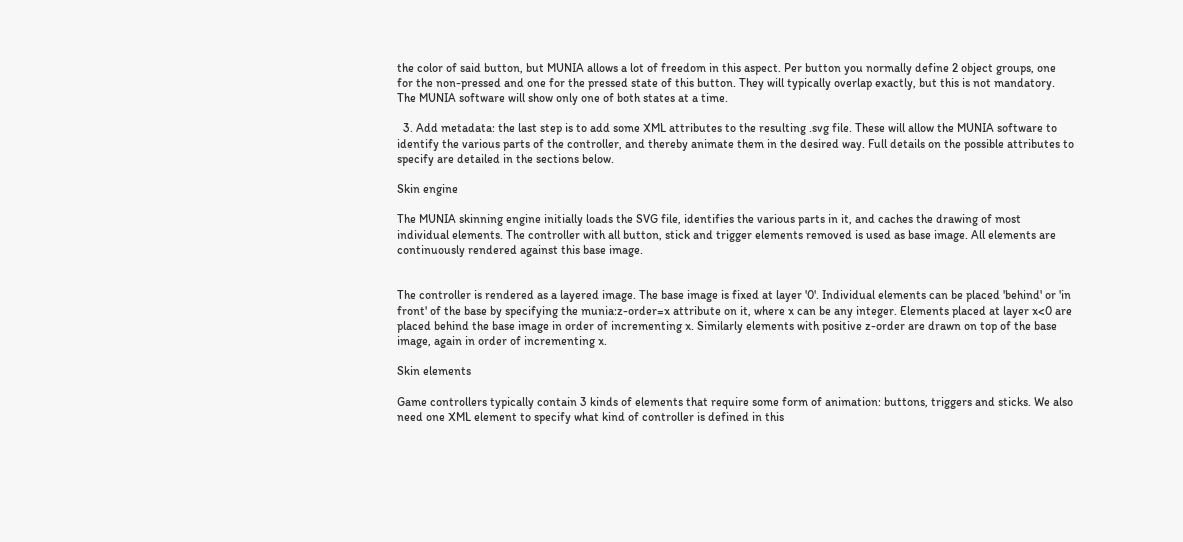the color of said button, but MUNIA allows a lot of freedom in this aspect. Per button you normally define 2 object groups, one for the non-pressed and one for the pressed state of this button. They will typically overlap exactly, but this is not mandatory. The MUNIA software will show only one of both states at a time.

  3. Add metadata: the last step is to add some XML attributes to the resulting .svg file. These will allow the MUNIA software to identify the various parts of the controller, and thereby animate them in the desired way. Full details on the possible attributes to specify are detailed in the sections below.

Skin engine

The MUNIA skinning engine initially loads the SVG file, identifies the various parts in it, and caches the drawing of most individual elements. The controller with all button, stick and trigger elements removed is used as base image. All elements are continuously rendered against this base image.


The controller is rendered as a layered image. The base image is fixed at layer '0'. Individual elements can be placed 'behind' or 'in front' of the base by specifying the munia:z-order=x attribute on it, where x can be any integer. Elements placed at layer x<0 are placed behind the base image in order of incrementing x. Similarly elements with positive z-order are drawn on top of the base image, again in order of incrementing x.

Skin elements

Game controllers typically contain 3 kinds of elements that require some form of animation: buttons, triggers and sticks. We also need one XML element to specify what kind of controller is defined in this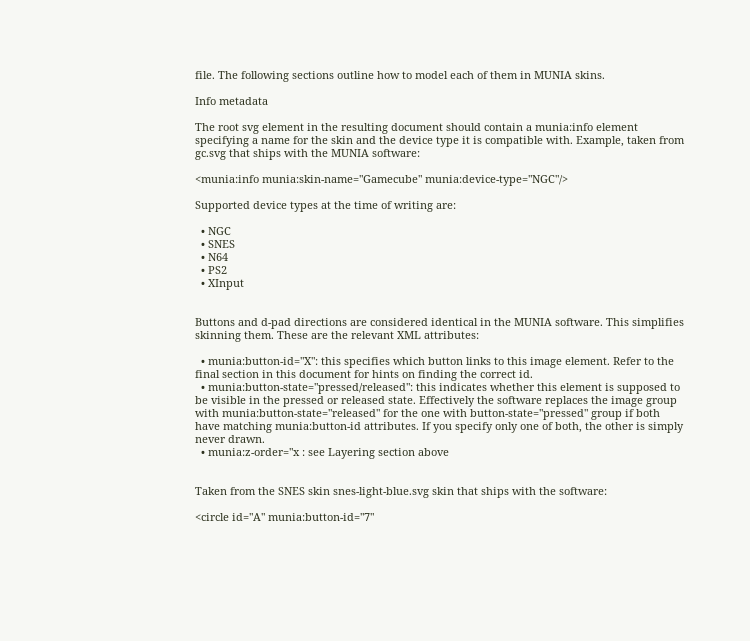file. The following sections outline how to model each of them in MUNIA skins.

Info metadata

The root svg element in the resulting document should contain a munia:info element specifying a name for the skin and the device type it is compatible with. Example, taken from gc.svg that ships with the MUNIA software:

<munia:info munia:skin-name="Gamecube" munia:device-type="NGC"/>

Supported device types at the time of writing are:

  • NGC
  • SNES
  • N64
  • PS2
  • XInput


Buttons and d-pad directions are considered identical in the MUNIA software. This simplifies skinning them. These are the relevant XML attributes:

  • munia:button-id="X": this specifies which button links to this image element. Refer to the final section in this document for hints on finding the correct id.
  • munia:button-state="pressed/released": this indicates whether this element is supposed to be visible in the pressed or released state. Effectively the software replaces the image group with munia:button-state="released" for the one with button-state="pressed" group if both have matching munia:button-id attributes. If you specify only one of both, the other is simply never drawn.
  • munia:z-order="x : see Layering section above


Taken from the SNES skin snes-light-blue.svg skin that ships with the software:

<circle id="A" munia:button-id="7"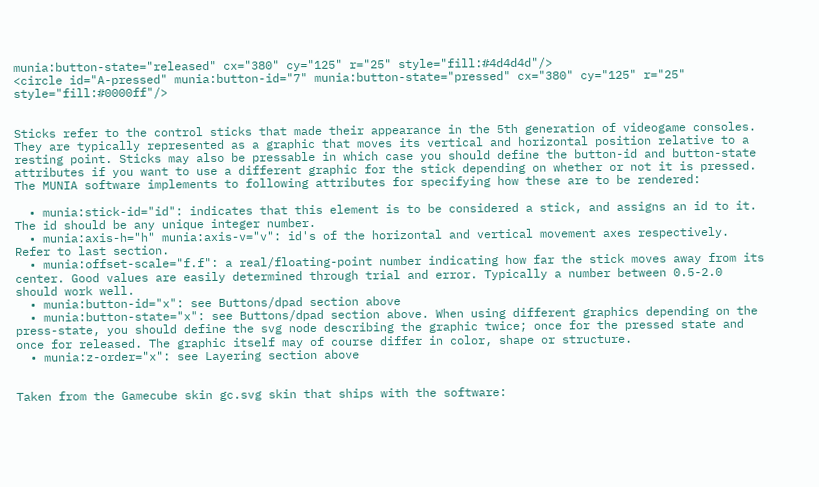munia:button-state="released" cx="380" cy="125" r="25" style="fill:#4d4d4d"/>
<circle id="A-pressed" munia:button-id="7" munia:button-state="pressed" cx="380" cy="125" r="25" style="fill:#0000ff"/>


Sticks refer to the control sticks that made their appearance in the 5th generation of videogame consoles. They are typically represented as a graphic that moves its vertical and horizontal position relative to a resting point. Sticks may also be pressable in which case you should define the button-id and button-state attributes if you want to use a different graphic for the stick depending on whether or not it is pressed. The MUNIA software implements to following attributes for specifying how these are to be rendered:

  • munia:stick-id="id": indicates that this element is to be considered a stick, and assigns an id to it. The id should be any unique integer number.
  • munia:axis-h="h" munia:axis-v="v": id's of the horizontal and vertical movement axes respectively. Refer to last section.
  • munia:offset-scale="f.f": a real/floating-point number indicating how far the stick moves away from its center. Good values are easily determined through trial and error. Typically a number between 0.5-2.0 should work well.
  • munia:button-id="x": see Buttons/dpad section above
  • munia:button-state="x": see Buttons/dpad section above. When using different graphics depending on the press-state, you should define the svg node describing the graphic twice; once for the pressed state and once for released. The graphic itself may of course differ in color, shape or structure.
  • munia:z-order="x": see Layering section above


Taken from the Gamecube skin gc.svg skin that ships with the software: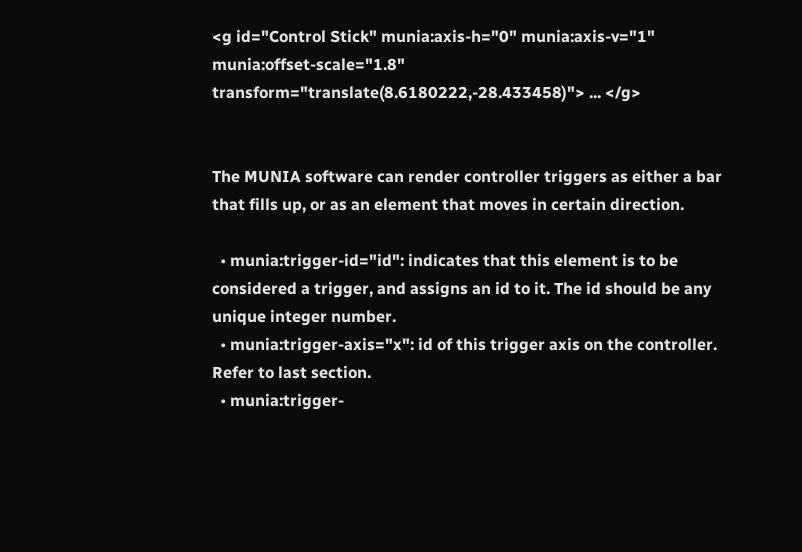<g id="Control Stick" munia:axis-h="0" munia:axis-v="1" munia:offset-scale="1.8" transform="translate(8.6180222,-28.433458)"> ... </g>


The MUNIA software can render controller triggers as either a bar that fills up, or as an element that moves in certain direction.

  • munia:trigger-id="id": indicates that this element is to be considered a trigger, and assigns an id to it. The id should be any unique integer number.
  • munia:trigger-axis="x": id of this trigger axis on the controller. Refer to last section.
  • munia:trigger-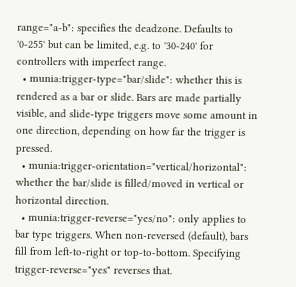range="a-b": specifies the deadzone. Defaults to '0-255' but can be limited, e.g. to '30-240' for controllers with imperfect range.
  • munia:trigger-type="bar/slide": whether this is rendered as a bar or slide. Bars are made partially visible, and slide-type triggers move some amount in one direction, depending on how far the trigger is pressed.
  • munia:trigger-orientation="vertical/horizontal": whether the bar/slide is filled/moved in vertical or horizontal direction.
  • munia:trigger-reverse="yes/no": only applies to bar type triggers. When non-reversed (default), bars fill from left-to-right or top-to-bottom. Specifying trigger-reverse="yes" reverses that.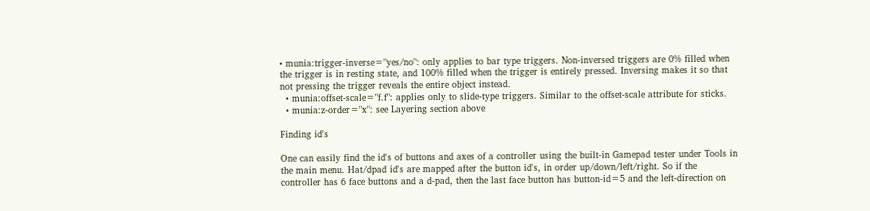• munia:trigger-inverse="yes/no": only applies to bar type triggers. Non-inversed triggers are 0% filled when the trigger is in resting state, and 100% filled when the trigger is entirely pressed. Inversing makes it so that not pressing the trigger reveals the entire object instead.
  • munia:offset-scale="f.f": applies only to slide-type triggers. Similar to the offset-scale attribute for sticks.
  • munia:z-order="x": see Layering section above

Finding id's

One can easily find the id's of buttons and axes of a controller using the built-in Gamepad tester under Tools in the main menu. Hat/dpad id's are mapped after the button id's, in order up/down/left/right. So if the controller has 6 face buttons and a d-pad, then the last face button has button-id=5 and the left-direction on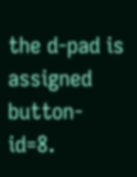the d-pad is assigned button-id=8.